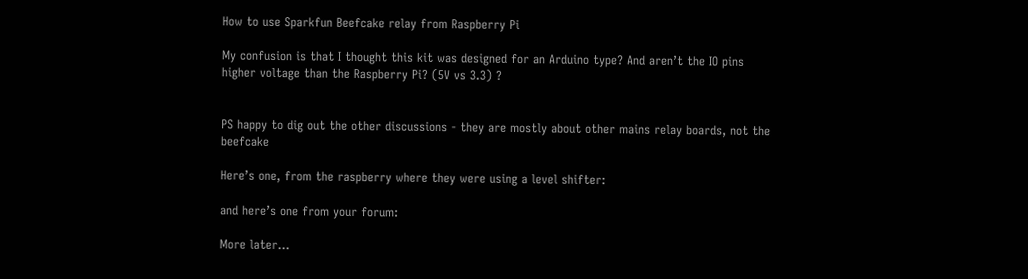How to use Sparkfun Beefcake relay from Raspberry Pi

My confusion is that I thought this kit was designed for an Arduino type? And aren’t the IO pins higher voltage than the Raspberry Pi? (5V vs 3.3) ?


PS happy to dig out the other discussions - they are mostly about other mains relay boards, not the beefcake

Here’s one, from the raspberry where they were using a level shifter:

and here’s one from your forum:

More later…